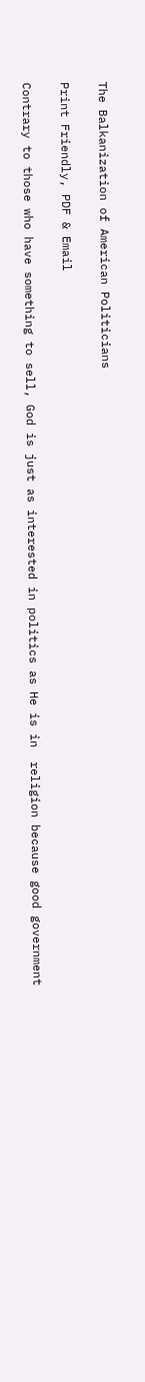The Balkanization of American Politicians

Print Friendly, PDF & Email

Contrary to those who have something to sell, God is just as interested in politics as He is in  religion because good government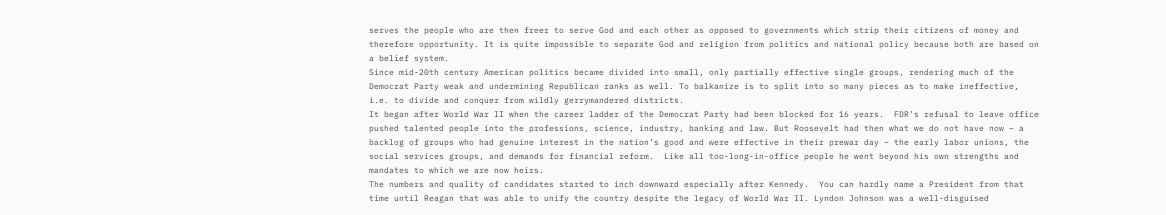serves the people who are then freer to serve God and each other as opposed to governments which strip their citizens of money and therefore opportunity. It is quite impossible to separate God and religion from politics and national policy because both are based on a belief system.
Since mid-20th century American politics became divided into small, only partially effective single groups, rendering much of the Democrat Party weak and undermining Republican ranks as well. To balkanize is to split into so many pieces as to make ineffective, i.e. to divide and conquer from wildly gerrymandered districts.
It began after World War II when the career ladder of the Democrat Party had been blocked for 16 years.  FDR’s refusal to leave office pushed talented people into the professions, science, industry, banking and law. But Roosevelt had then what we do not have now – a backlog of groups who had genuine interest in the nation’s good and were effective in their prewar day – the early labor unions, the social services groups, and demands for financial reform.  Like all too-long-in-office people he went beyond his own strengths and mandates to which we are now heirs.
The numbers and quality of candidates started to inch downward especially after Kennedy.  You can hardly name a President from that time until Reagan that was able to unify the country despite the legacy of World War II. Lyndon Johnson was a well-disguised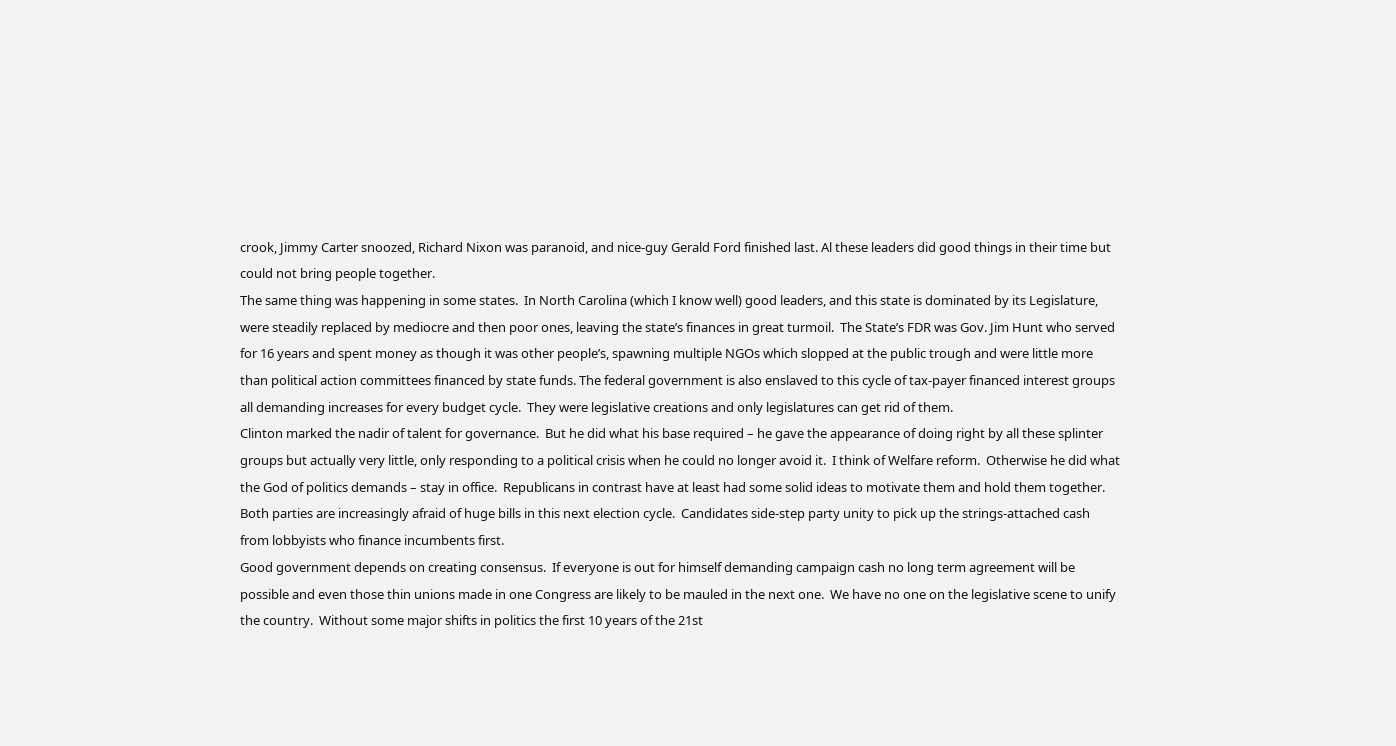crook, Jimmy Carter snoozed, Richard Nixon was paranoid, and nice-guy Gerald Ford finished last. Al these leaders did good things in their time but could not bring people together.
The same thing was happening in some states.  In North Carolina (which I know well) good leaders, and this state is dominated by its Legislature, were steadily replaced by mediocre and then poor ones, leaving the state’s finances in great turmoil.  The State’s FDR was Gov. Jim Hunt who served for 16 years and spent money as though it was other people’s, spawning multiple NGOs which slopped at the public trough and were little more than political action committees financed by state funds. The federal government is also enslaved to this cycle of tax-payer financed interest groups all demanding increases for every budget cycle.  They were legislative creations and only legislatures can get rid of them.
Clinton marked the nadir of talent for governance.  But he did what his base required – he gave the appearance of doing right by all these splinter groups but actually very little, only responding to a political crisis when he could no longer avoid it.  I think of Welfare reform.  Otherwise he did what the God of politics demands – stay in office.  Republicans in contrast have at least had some solid ideas to motivate them and hold them together.
Both parties are increasingly afraid of huge bills in this next election cycle.  Candidates side-step party unity to pick up the strings-attached cash from lobbyists who finance incumbents first.
Good government depends on creating consensus.  If everyone is out for himself demanding campaign cash no long term agreement will be possible and even those thin unions made in one Congress are likely to be mauled in the next one.  We have no one on the legislative scene to unify the country.  Without some major shifts in politics the first 10 years of the 21st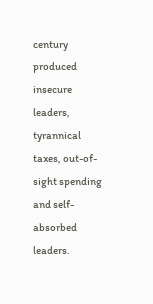century produced insecure leaders, tyrannical taxes, out-of-sight spending and self-absorbed leaders.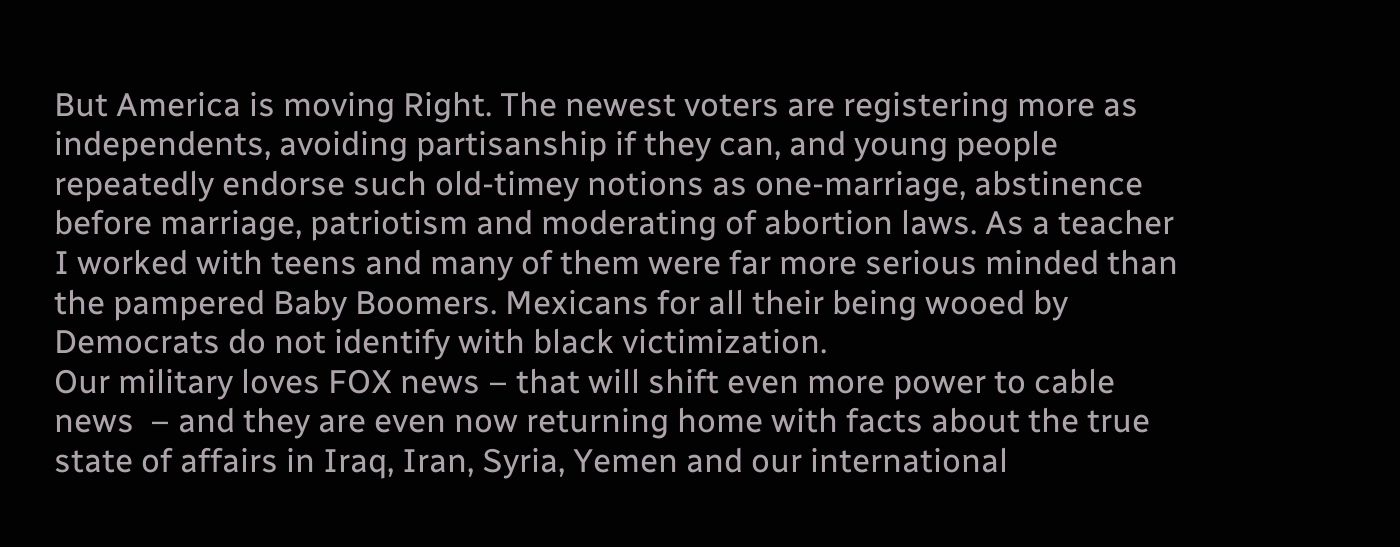But America is moving Right. The newest voters are registering more as independents, avoiding partisanship if they can, and young people repeatedly endorse such old-timey notions as one-marriage, abstinence before marriage, patriotism and moderating of abortion laws. As a teacher I worked with teens and many of them were far more serious minded than the pampered Baby Boomers. Mexicans for all their being wooed by Democrats do not identify with black victimization.
Our military loves FOX news – that will shift even more power to cable news  – and they are even now returning home with facts about the true state of affairs in Iraq, Iran, Syria, Yemen and our international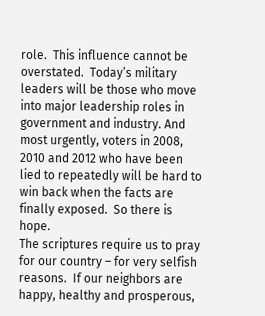role.  This influence cannot be overstated.  Today’s military leaders will be those who move into major leadership roles in government and industry. And most urgently, voters in 2008, 2010 and 2012 who have been lied to repeatedly will be hard to win back when the facts are finally exposed.  So there is hope.
The scriptures require us to pray for our country – for very selfish reasons.  If our neighbors are happy, healthy and prosperous,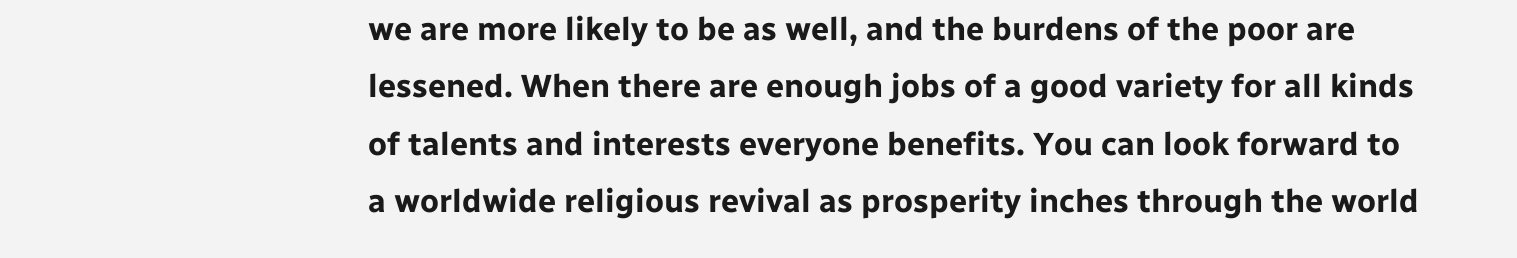we are more likely to be as well, and the burdens of the poor are lessened. When there are enough jobs of a good variety for all kinds of talents and interests everyone benefits. You can look forward to a worldwide religious revival as prosperity inches through the world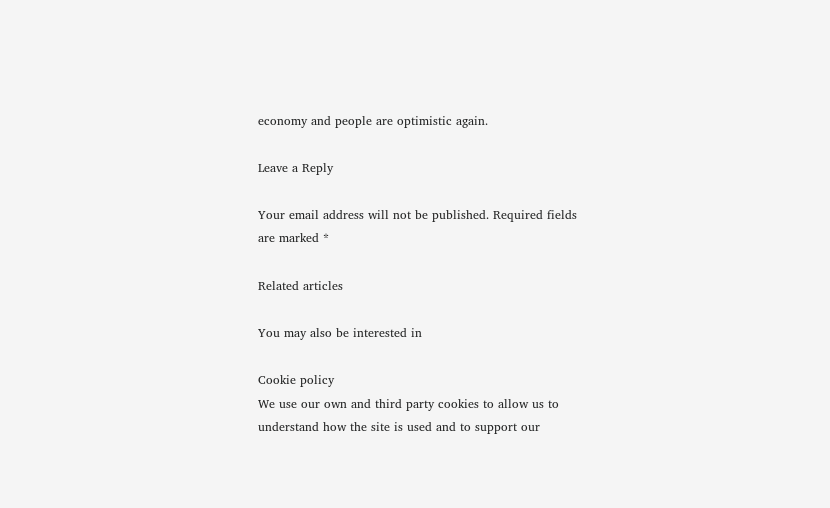economy and people are optimistic again.

Leave a Reply

Your email address will not be published. Required fields are marked *

Related articles

You may also be interested in

Cookie policy
We use our own and third party cookies to allow us to understand how the site is used and to support our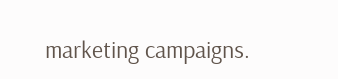marketing campaigns.